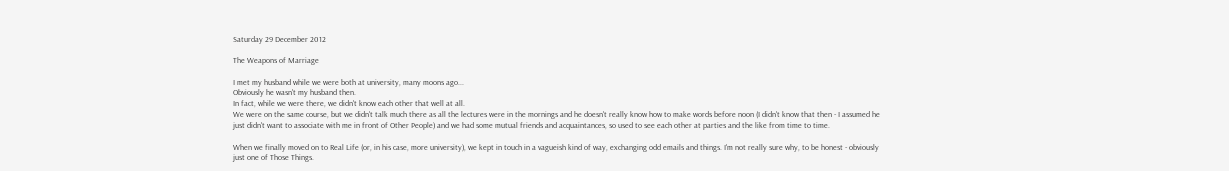Saturday 29 December 2012

The Weapons of Marriage

I met my husband while we were both at university, many moons ago...
Obviously he wasn't my husband then.
In fact, while we were there, we didn't know each other that well at all.
We were on the same course, but we didn't talk much there as all the lectures were in the mornings and he doesn't really know how to make words before noon (I didn't know that then - I assumed he just didn't want to associate with me in front of Other People) and we had some mutual friends and acquaintances, so used to see each other at parties and the like from time to time.

When we finally moved on to Real Life (or, in his case, more university), we kept in touch in a vagueish kind of way, exchanging odd emails and things. I'm not really sure why, to be honest - obviously just one of Those Things.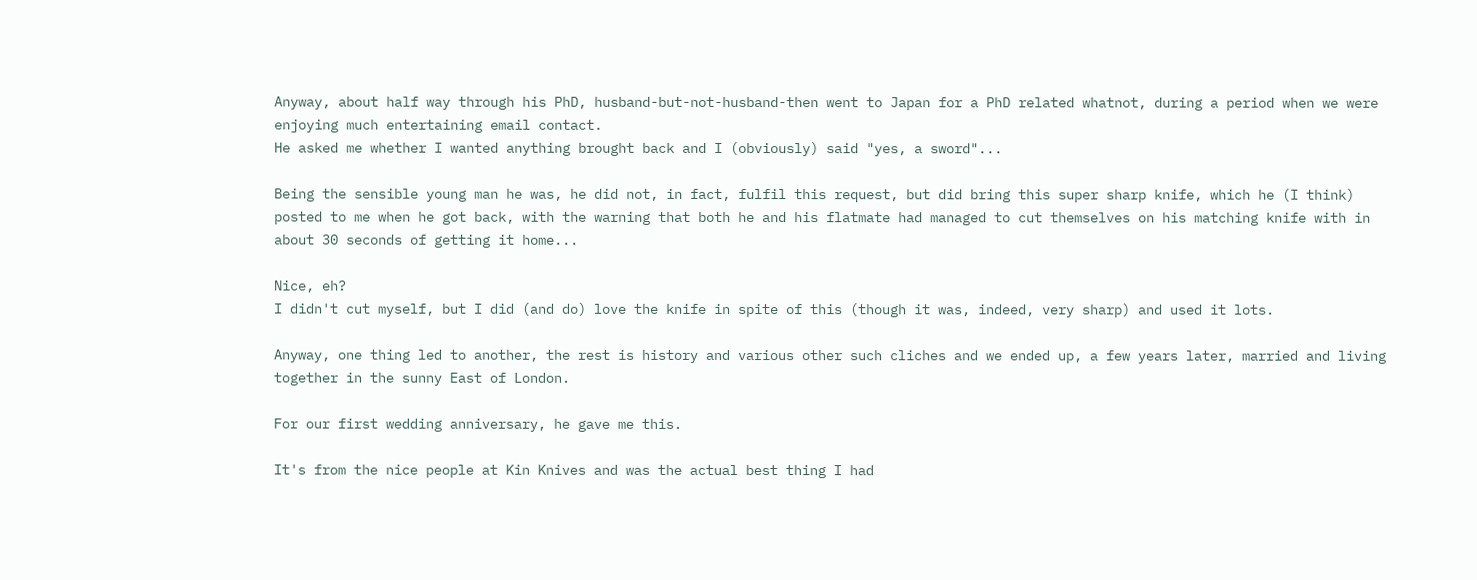Anyway, about half way through his PhD, husband-but-not-husband-then went to Japan for a PhD related whatnot, during a period when we were enjoying much entertaining email contact.
He asked me whether I wanted anything brought back and I (obviously) said "yes, a sword"...

Being the sensible young man he was, he did not, in fact, fulfil this request, but did bring this super sharp knife, which he (I think) posted to me when he got back, with the warning that both he and his flatmate had managed to cut themselves on his matching knife with in about 30 seconds of getting it home...

Nice, eh?
I didn't cut myself, but I did (and do) love the knife in spite of this (though it was, indeed, very sharp) and used it lots.

Anyway, one thing led to another, the rest is history and various other such cliches and we ended up, a few years later, married and living together in the sunny East of London.

For our first wedding anniversary, he gave me this.

It's from the nice people at Kin Knives and was the actual best thing I had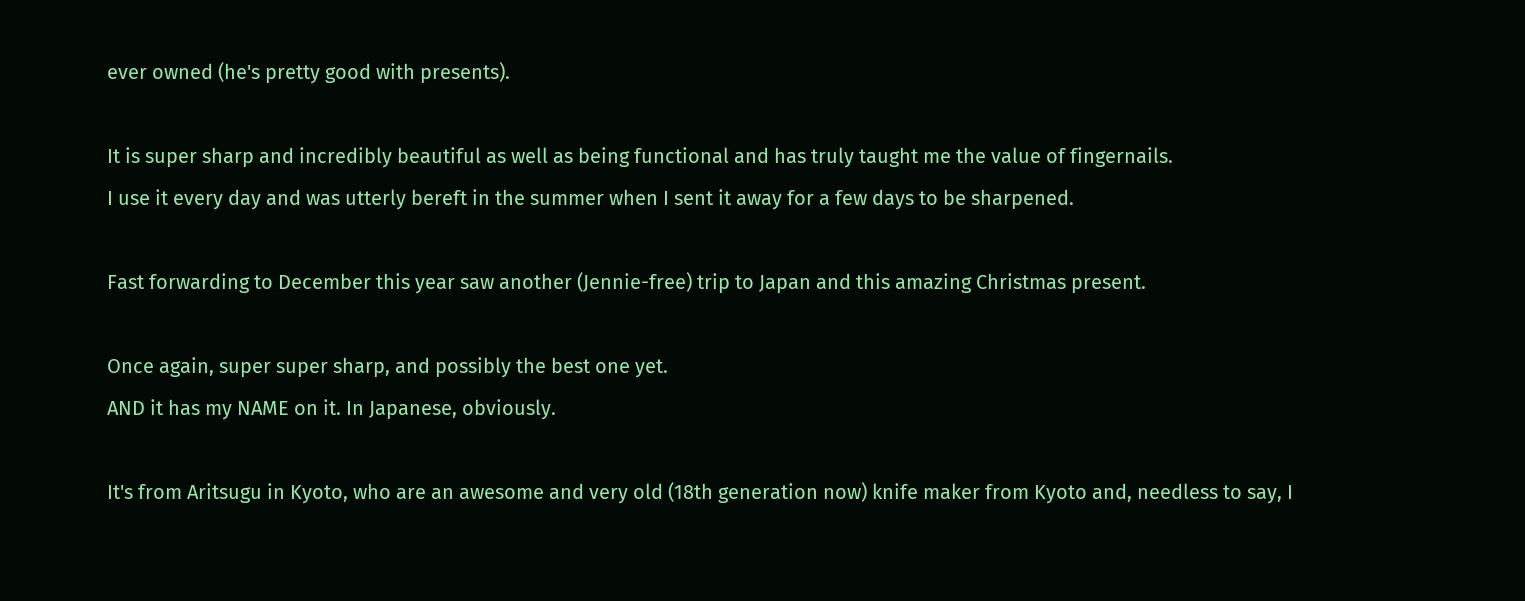ever owned (he's pretty good with presents).

It is super sharp and incredibly beautiful as well as being functional and has truly taught me the value of fingernails.
I use it every day and was utterly bereft in the summer when I sent it away for a few days to be sharpened.

Fast forwarding to December this year saw another (Jennie-free) trip to Japan and this amazing Christmas present.

Once again, super super sharp, and possibly the best one yet.
AND it has my NAME on it. In Japanese, obviously.

It's from Aritsugu in Kyoto, who are an awesome and very old (18th generation now) knife maker from Kyoto and, needless to say, I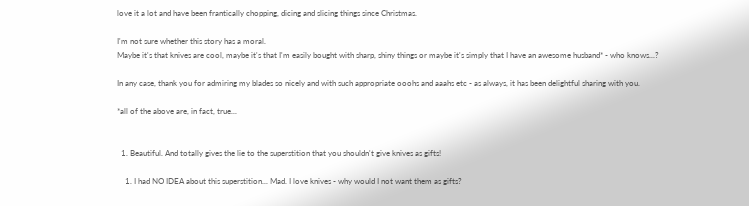love it a lot and have been frantically chopping, dicing and slicing things since Christmas.

I'm not sure whether this story has a moral.
Maybe it's that knives are cool, maybe it's that I'm easily bought with sharp, shiny things or maybe it's simply that I have an awesome husband* - who knows...?

In any case, thank you for admiring my blades so nicely and with such appropriate ooohs and aaahs etc - as always, it has been delightful sharing with you.

*all of the above are, in fact, true...


  1. Beautiful. And totally gives the lie to the superstition that you shouldn't give knives as gifts!

    1. I had NO IDEA about this superstition... Mad. I love knives - why would I not want them as gifts?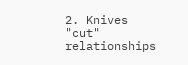2. Knives "cut" relationships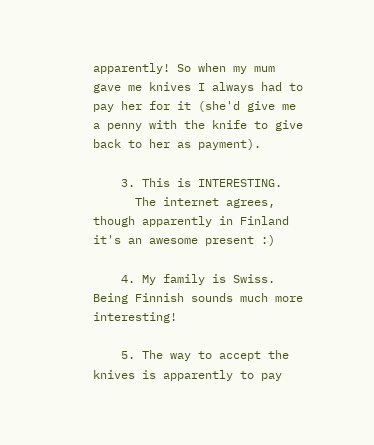apparently! So when my mum gave me knives I always had to pay her for it (she'd give me a penny with the knife to give back to her as payment).

    3. This is INTERESTING.
      The internet agrees, though apparently in Finland it's an awesome present :)

    4. My family is Swiss. Being Finnish sounds much more interesting!

    5. The way to accept the knives is apparently to pay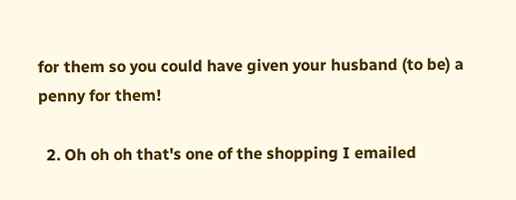for them so you could have given your husband (to be) a penny for them!

  2. Oh oh oh that's one of the shopping I emailed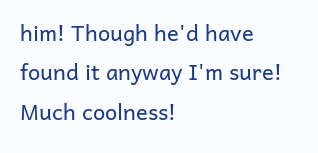him! Though he'd have found it anyway I'm sure! Much coolness!